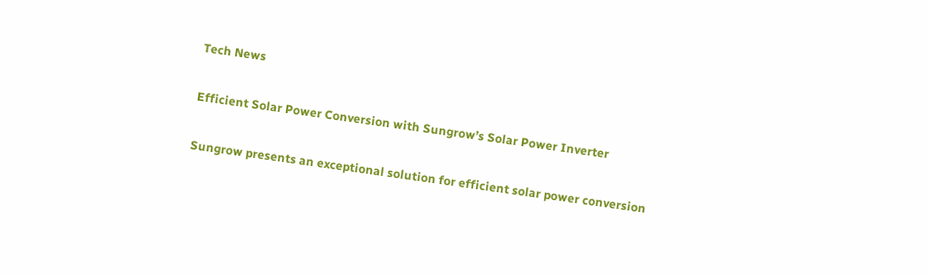Tech News

Efficient Solar Power Conversion with Sungrow’s Solar Power Inverter

Sungrow presents an exceptional solution for efficient solar power conversion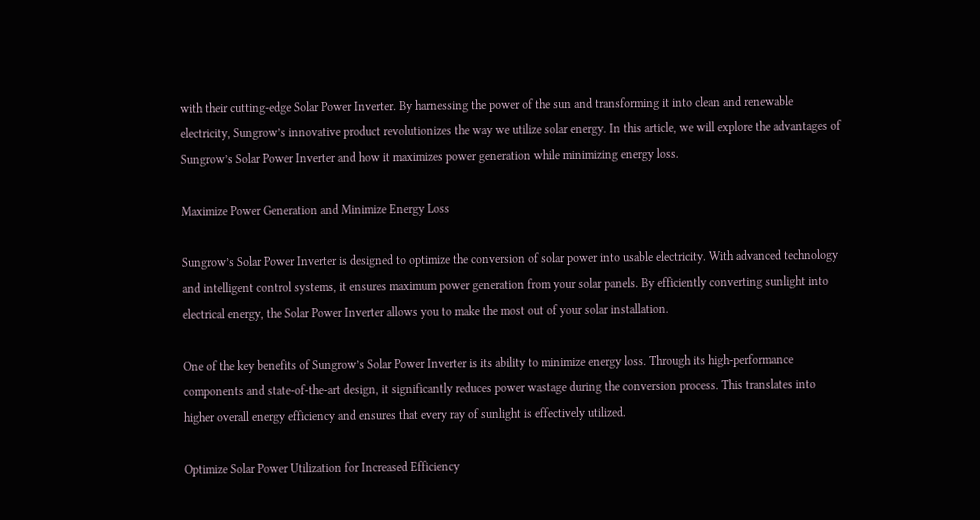with their cutting-edge Solar Power Inverter. By harnessing the power of the sun and transforming it into clean and renewable electricity, Sungrow’s innovative product revolutionizes the way we utilize solar energy. In this article, we will explore the advantages of Sungrow’s Solar Power Inverter and how it maximizes power generation while minimizing energy loss.

Maximize Power Generation and Minimize Energy Loss

Sungrow’s Solar Power Inverter is designed to optimize the conversion of solar power into usable electricity. With advanced technology and intelligent control systems, it ensures maximum power generation from your solar panels. By efficiently converting sunlight into electrical energy, the Solar Power Inverter allows you to make the most out of your solar installation.

One of the key benefits of Sungrow’s Solar Power Inverter is its ability to minimize energy loss. Through its high-performance components and state-of-the-art design, it significantly reduces power wastage during the conversion process. This translates into higher overall energy efficiency and ensures that every ray of sunlight is effectively utilized.

Optimize Solar Power Utilization for Increased Efficiency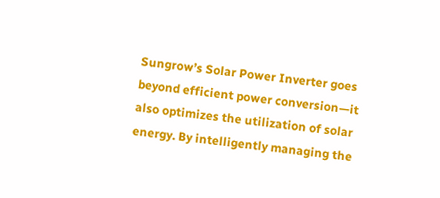Sungrow’s Solar Power Inverter goes beyond efficient power conversion—it also optimizes the utilization of solar energy. By intelligently managing the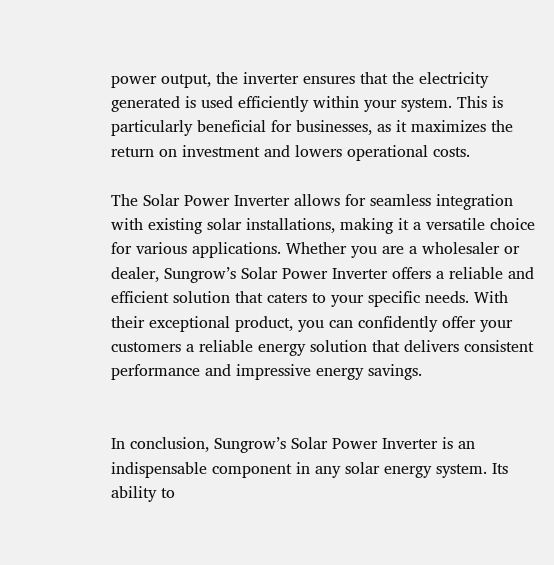power output, the inverter ensures that the electricity generated is used efficiently within your system. This is particularly beneficial for businesses, as it maximizes the return on investment and lowers operational costs.

The Solar Power Inverter allows for seamless integration with existing solar installations, making it a versatile choice for various applications. Whether you are a wholesaler or dealer, Sungrow’s Solar Power Inverter offers a reliable and efficient solution that caters to your specific needs. With their exceptional product, you can confidently offer your customers a reliable energy solution that delivers consistent performance and impressive energy savings.


In conclusion, Sungrow’s Solar Power Inverter is an indispensable component in any solar energy system. Its ability to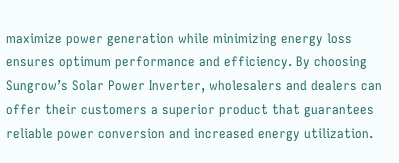maximize power generation while minimizing energy loss ensures optimum performance and efficiency. By choosing Sungrow’s Solar Power Inverter, wholesalers and dealers can offer their customers a superior product that guarantees reliable power conversion and increased energy utilization.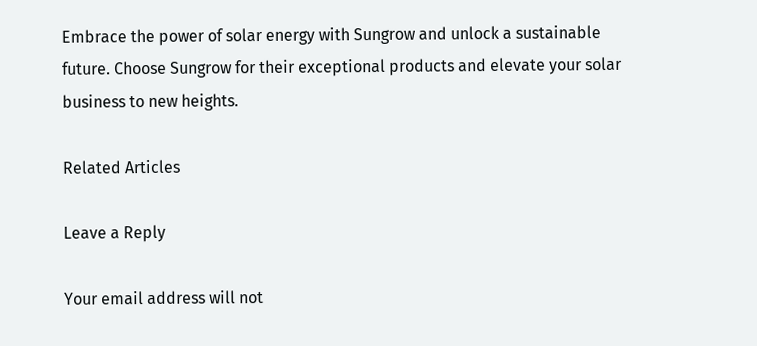Embrace the power of solar energy with Sungrow and unlock a sustainable future. Choose Sungrow for their exceptional products and elevate your solar business to new heights.

Related Articles

Leave a Reply

Your email address will not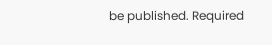be published. Required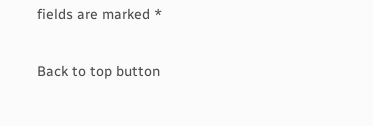fields are marked *

Back to top button